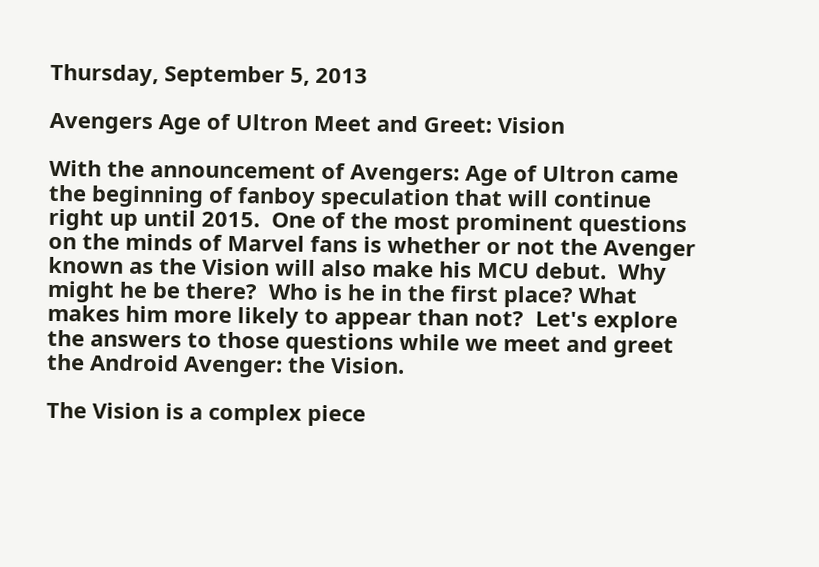Thursday, September 5, 2013

Avengers Age of Ultron Meet and Greet: Vision

With the announcement of Avengers: Age of Ultron came the beginning of fanboy speculation that will continue right up until 2015.  One of the most prominent questions on the minds of Marvel fans is whether or not the Avenger known as the Vision will also make his MCU debut.  Why might he be there?  Who is he in the first place? What makes him more likely to appear than not?  Let's explore the answers to those questions while we meet and greet the Android Avenger: the Vision.

The Vision is a complex piece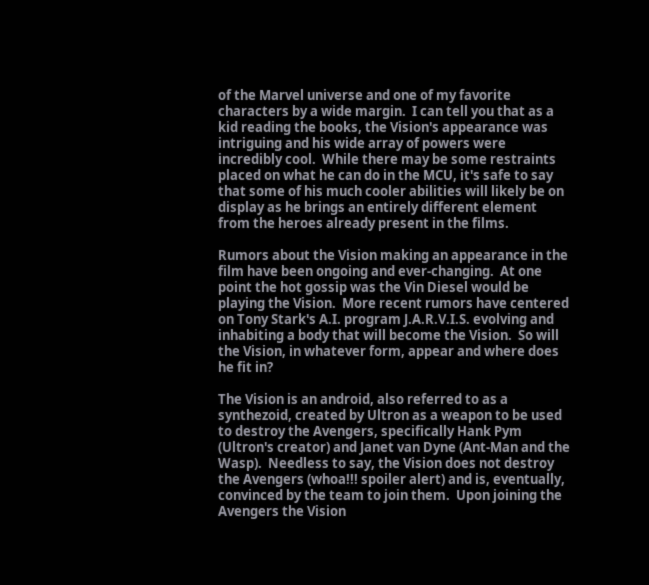of the Marvel universe and one of my favorite characters by a wide margin.  I can tell you that as a kid reading the books, the Vision's appearance was intriguing and his wide array of powers were incredibly cool.  While there may be some restraints placed on what he can do in the MCU, it's safe to say that some of his much cooler abilities will likely be on display as he brings an entirely different element from the heroes already present in the films.

Rumors about the Vision making an appearance in the film have been ongoing and ever-changing.  At one point the hot gossip was the Vin Diesel would be playing the Vision.  More recent rumors have centered on Tony Stark's A.I. program J.A.R.V.I.S. evolving and inhabiting a body that will become the Vision.  So will the Vision, in whatever form, appear and where does he fit in?

The Vision is an android, also referred to as a synthezoid, created by Ultron as a weapon to be used to destroy the Avengers, specifically Hank Pym (Ultron's creator) and Janet van Dyne (Ant-Man and the Wasp).  Needless to say, the Vision does not destroy the Avengers (whoa!!! spoiler alert) and is, eventually, convinced by the team to join them.  Upon joining the Avengers the Vision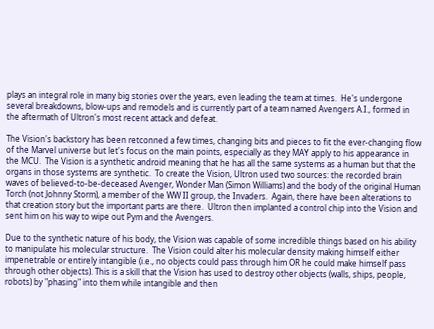plays an integral role in many big stories over the years, even leading the team at times.  He's undergone several breakdowns, blow-ups and remodels and is currently part of a team named Avengers A.I., formed in the aftermath of Ultron's most recent attack and defeat.

The Vision's backstory has been retconned a few times, changing bits and pieces to fit the ever-changing flow of the Marvel universe but let's focus on the main points, especially as they MAY apply to his appearance in the MCU.  The Vision is a synthetic android meaning that he has all the same systems as a human but that the organs in those systems are synthetic.  To create the Vision, Ultron used two sources: the recorded brain waves of believed-to-be-deceased Avenger, Wonder Man (Simon Williams) and the body of the original Human Torch (not Johnny Storm), a member of the WW II group, the Invaders.  Again, there have been alterations to that creation story but the important parts are there.  Ultron then implanted a control chip into the Vision and sent him on his way to wipe out Pym and the Avengers.

Due to the synthetic nature of his body, the Vision was capable of some incredible things based on his ability to manipulate his molecular structure.  The Vision could alter his molecular density making himself either impenetrable or entirely intangible (i.e., no objects could pass through him OR he could make himself pass through other objects). This is a skill that the Vision has used to destroy other objects (walls, ships, people, robots) by "phasing" into them while intangible and then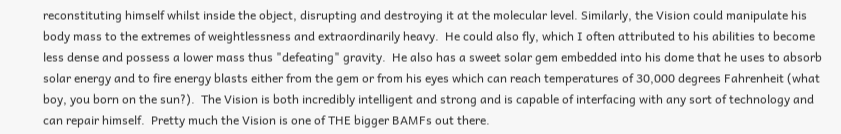reconstituting himself whilst inside the object, disrupting and destroying it at the molecular level. Similarly, the Vision could manipulate his body mass to the extremes of weightlessness and extraordinarily heavy.  He could also fly, which I often attributed to his abilities to become less dense and possess a lower mass thus "defeating" gravity.  He also has a sweet solar gem embedded into his dome that he uses to absorb solar energy and to fire energy blasts either from the gem or from his eyes which can reach temperatures of 30,000 degrees Fahrenheit (what boy, you born on the sun?).  The Vision is both incredibly intelligent and strong and is capable of interfacing with any sort of technology and can repair himself.  Pretty much the Vision is one of THE bigger BAMFs out there.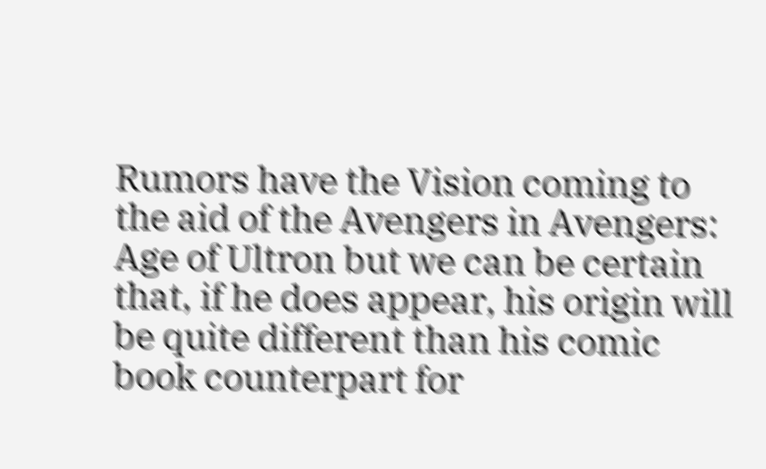Rumors have the Vision coming to the aid of the Avengers in Avengers: Age of Ultron but we can be certain that, if he does appear, his origin will be quite different than his comic book counterpart for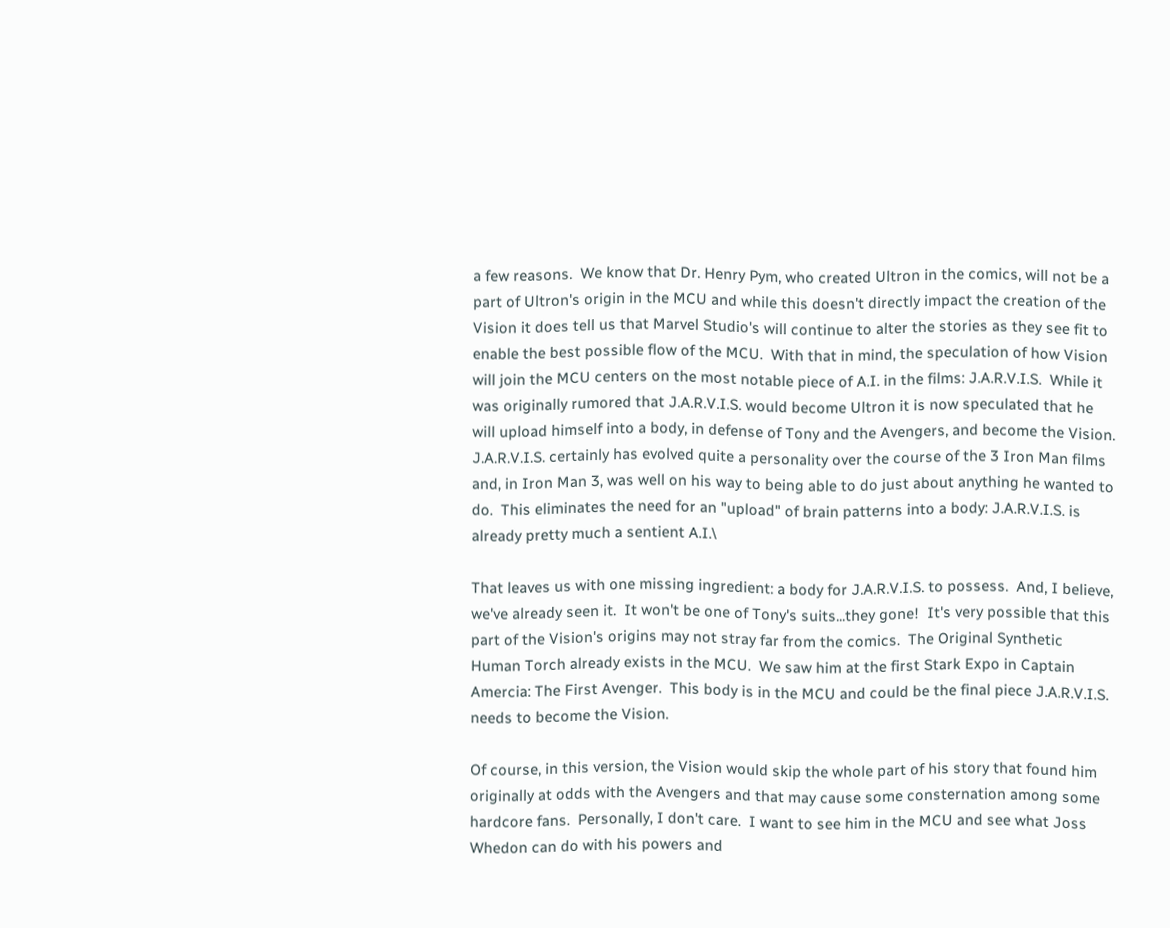a few reasons.  We know that Dr. Henry Pym, who created Ultron in the comics, will not be a part of Ultron's origin in the MCU and while this doesn't directly impact the creation of the Vision it does tell us that Marvel Studio's will continue to alter the stories as they see fit to enable the best possible flow of the MCU.  With that in mind, the speculation of how Vision will join the MCU centers on the most notable piece of A.I. in the films: J.A.R.V.I.S.  While it was originally rumored that J.A.R.V.I.S. would become Ultron it is now speculated that he will upload himself into a body, in defense of Tony and the Avengers, and become the Vision.  J.A.R.V.I.S. certainly has evolved quite a personality over the course of the 3 Iron Man films and, in Iron Man 3, was well on his way to being able to do just about anything he wanted to do.  This eliminates the need for an "upload" of brain patterns into a body: J.A.R.V.I.S. is already pretty much a sentient A.I.\

That leaves us with one missing ingredient: a body for J.A.R.V.I.S. to possess.  And, I believe, we've already seen it.  It won't be one of Tony's suits...they gone!  It's very possible that this part of the Vision's origins may not stray far from the comics.  The Original Synthetic Human Torch already exists in the MCU.  We saw him at the first Stark Expo in Captain Amercia: The First Avenger.  This body is in the MCU and could be the final piece J.A.R.V.I.S. needs to become the Vision.

Of course, in this version, the Vision would skip the whole part of his story that found him originally at odds with the Avengers and that may cause some consternation among some hardcore fans.  Personally, I don't care.  I want to see him in the MCU and see what Joss Whedon can do with his powers and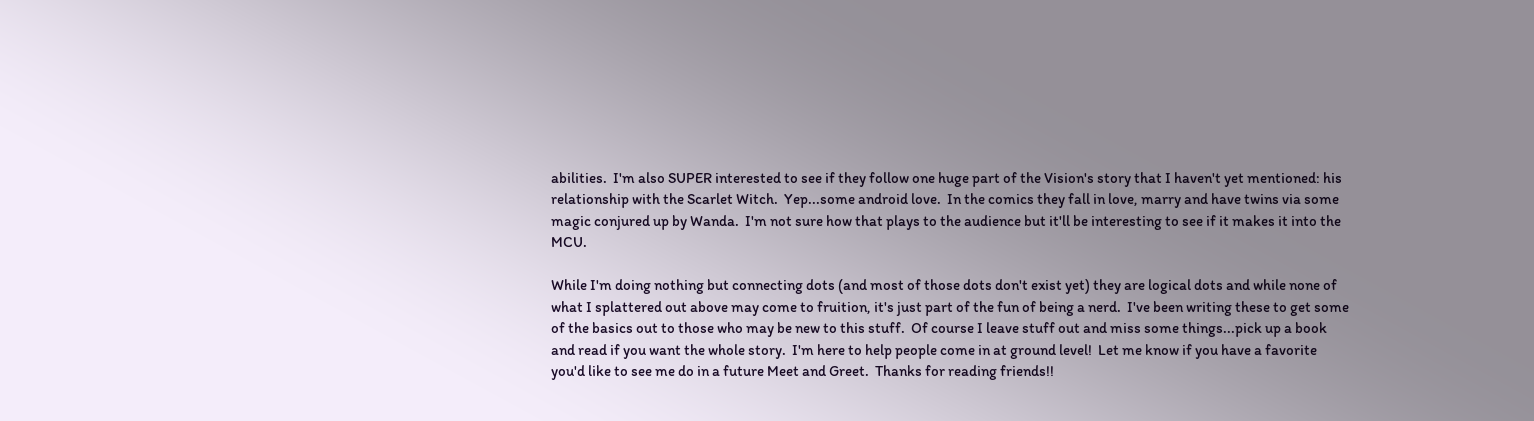abilities.  I'm also SUPER interested to see if they follow one huge part of the Vision's story that I haven't yet mentioned: his relationship with the Scarlet Witch.  Yep...some android love.  In the comics they fall in love, marry and have twins via some magic conjured up by Wanda.  I'm not sure how that plays to the audience but it'll be interesting to see if it makes it into the MCU.

While I'm doing nothing but connecting dots (and most of those dots don't exist yet) they are logical dots and while none of what I splattered out above may come to fruition, it's just part of the fun of being a nerd.  I've been writing these to get some of the basics out to those who may be new to this stuff.  Of course I leave stuff out and miss some things...pick up a book and read if you want the whole story.  I'm here to help people come in at ground level!  Let me know if you have a favorite you'd like to see me do in a future Meet and Greet.  Thanks for reading friends!!